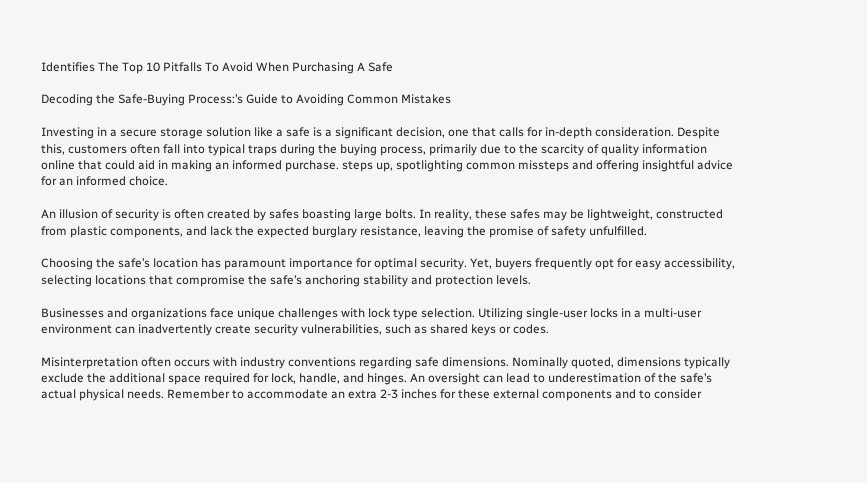Identifies The Top 10 Pitfalls To Avoid When Purchasing A Safe

Decoding the Safe-Buying Process:’s Guide to Avoiding Common Mistakes

Investing in a secure storage solution like a safe is a significant decision, one that calls for in-depth consideration. Despite this, customers often fall into typical traps during the buying process, primarily due to the scarcity of quality information online that could aid in making an informed purchase. steps up, spotlighting common missteps and offering insightful advice for an informed choice.

An illusion of security is often created by safes boasting large bolts. In reality, these safes may be lightweight, constructed from plastic components, and lack the expected burglary resistance, leaving the promise of safety unfulfilled.

Choosing the safe’s location has paramount importance for optimal security. Yet, buyers frequently opt for easy accessibility, selecting locations that compromise the safe’s anchoring stability and protection levels.

Businesses and organizations face unique challenges with lock type selection. Utilizing single-user locks in a multi-user environment can inadvertently create security vulnerabilities, such as shared keys or codes.

Misinterpretation often occurs with industry conventions regarding safe dimensions. Nominally quoted, dimensions typically exclude the additional space required for lock, handle, and hinges. An oversight can lead to underestimation of the safe’s actual physical needs. Remember to accommodate an extra 2-3 inches for these external components and to consider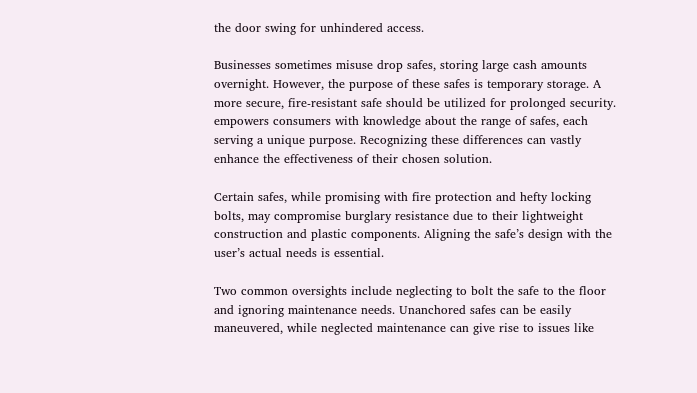the door swing for unhindered access.

Businesses sometimes misuse drop safes, storing large cash amounts overnight. However, the purpose of these safes is temporary storage. A more secure, fire-resistant safe should be utilized for prolonged security. empowers consumers with knowledge about the range of safes, each serving a unique purpose. Recognizing these differences can vastly enhance the effectiveness of their chosen solution.

Certain safes, while promising with fire protection and hefty locking bolts, may compromise burglary resistance due to their lightweight construction and plastic components. Aligning the safe’s design with the user’s actual needs is essential.

Two common oversights include neglecting to bolt the safe to the floor and ignoring maintenance needs. Unanchored safes can be easily maneuvered, while neglected maintenance can give rise to issues like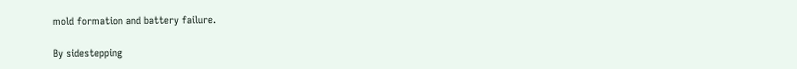mold formation and battery failure.

By sidestepping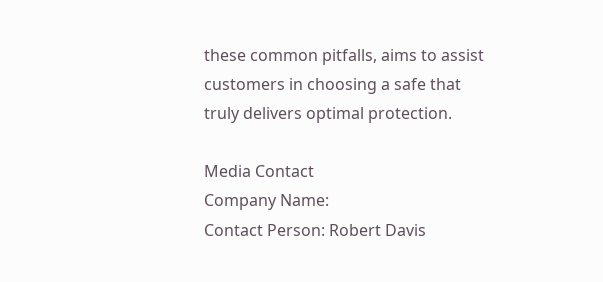these common pitfalls, aims to assist customers in choosing a safe that truly delivers optimal protection.

Media Contact
Company Name:
Contact Person: Robert Davis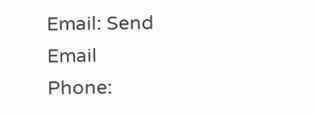Email: Send Email
Phone: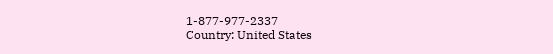1-877-977-2337
Country: United States